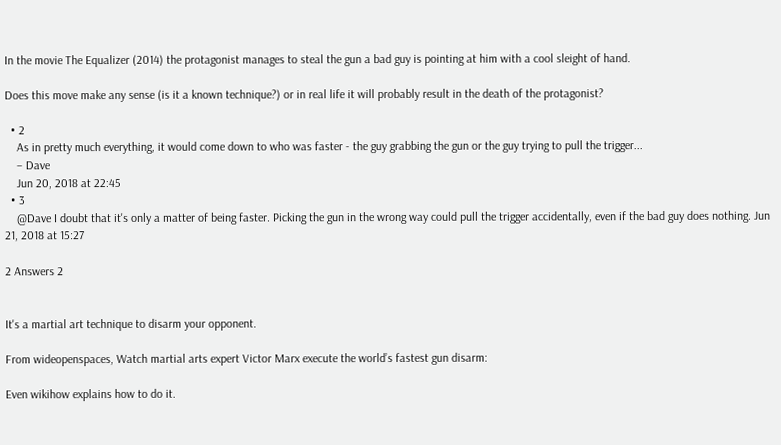In the movie The Equalizer (2014) the protagonist manages to steal the gun a bad guy is pointing at him with a cool sleight of hand.

Does this move make any sense (is it a known technique?) or in real life it will probably result in the death of the protagonist?

  • 2
    As in pretty much everything, it would come down to who was faster - the guy grabbing the gun or the guy trying to pull the trigger...
    – Dave
    Jun 20, 2018 at 22:45
  • 3
    @Dave I doubt that it's only a matter of being faster. Picking the gun in the wrong way could pull the trigger accidentally, even if the bad guy does nothing. Jun 21, 2018 at 15:27

2 Answers 2


It's a martial art technique to disarm your opponent.

From wideopenspaces, Watch martial arts expert Victor Marx execute the world’s fastest gun disarm:

Even wikihow explains how to do it.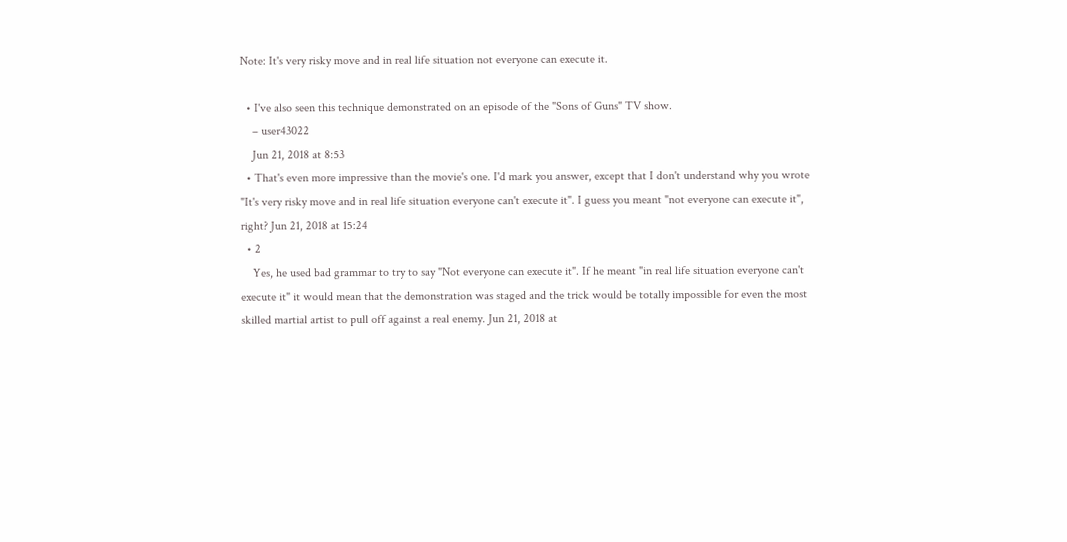Note: It's very risky move and in real life situation not everyone can execute it.

  • I've also seen this technique demonstrated on an episode of the "Sons of Guns" TV show.
    – user43022
    Jun 21, 2018 at 8:53
  • That's even more impressive than the movie's one. I'd mark you answer, except that I don't understand why you wrote "It's very risky move and in real life situation everyone can't execute it". I guess you meant "not everyone can execute it", right? Jun 21, 2018 at 15:24
  • 2
    Yes, he used bad grammar to try to say "Not everyone can execute it". If he meant "in real life situation everyone can't execute it" it would mean that the demonstration was staged and the trick would be totally impossible for even the most skilled martial artist to pull off against a real enemy. Jun 21, 2018 at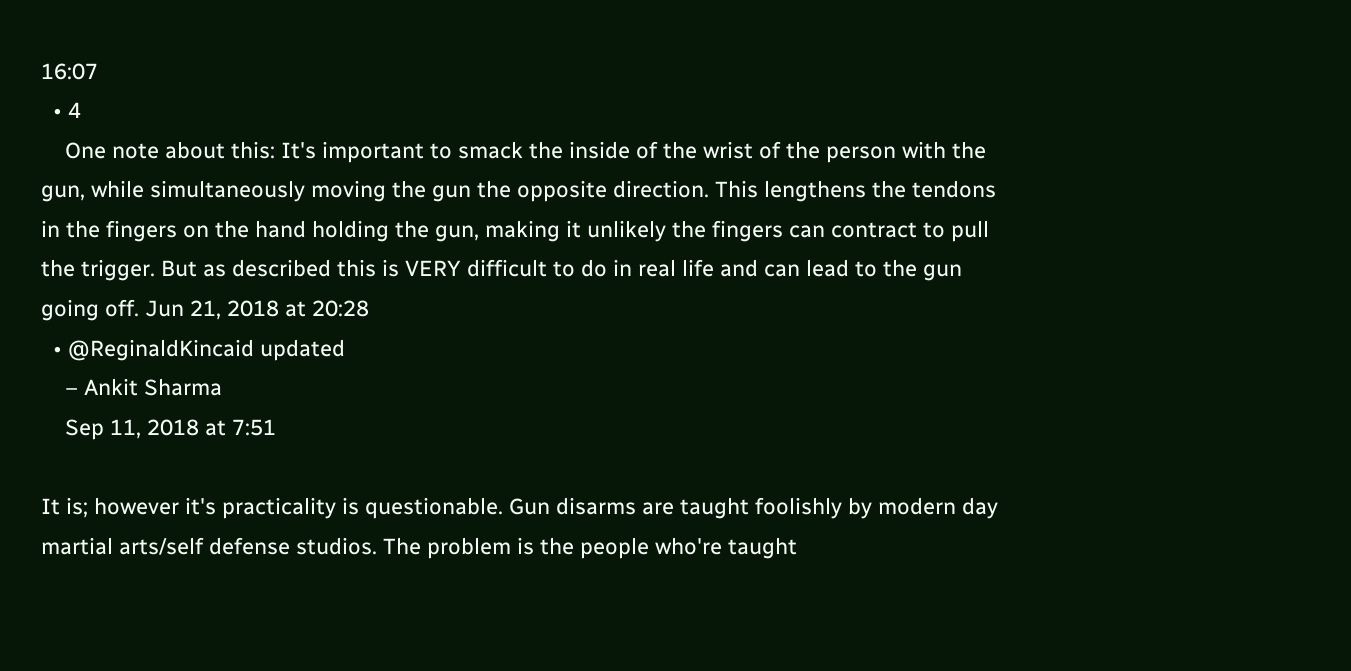16:07
  • 4
    One note about this: It's important to smack the inside of the wrist of the person with the gun, while simultaneously moving the gun the opposite direction. This lengthens the tendons in the fingers on the hand holding the gun, making it unlikely the fingers can contract to pull the trigger. But as described this is VERY difficult to do in real life and can lead to the gun going off. Jun 21, 2018 at 20:28
  • @ReginaldKincaid updated
    – Ankit Sharma
    Sep 11, 2018 at 7:51

It is; however it's practicality is questionable. Gun disarms are taught foolishly by modern day martial arts/self defense studios. The problem is the people who're taught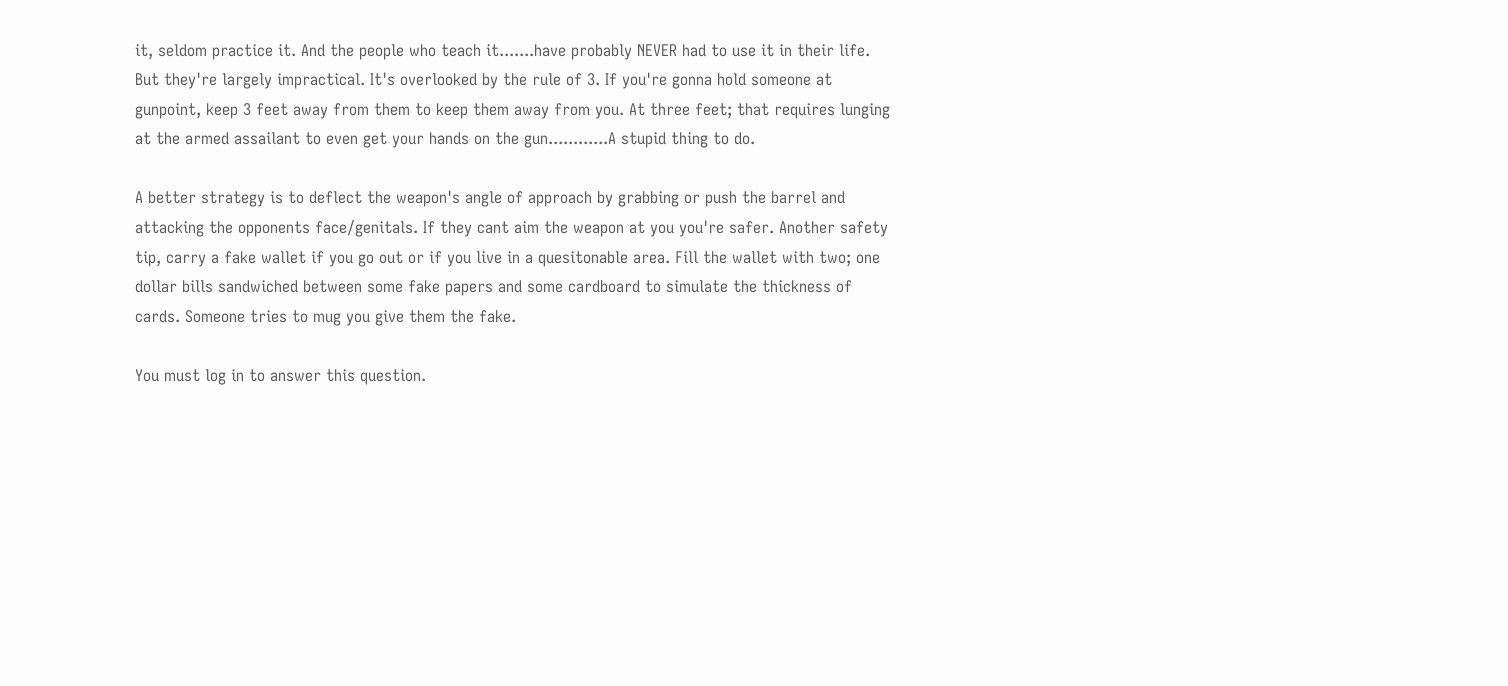it, seldom practice it. And the people who teach it.......have probably NEVER had to use it in their life.
But they're largely impractical. It's overlooked by the rule of 3. If you're gonna hold someone at gunpoint, keep 3 feet away from them to keep them away from you. At three feet; that requires lunging at the armed assailant to even get your hands on the gun............A stupid thing to do.

A better strategy is to deflect the weapon's angle of approach by grabbing or push the barrel and attacking the opponents face/genitals. If they cant aim the weapon at you you're safer. Another safety tip, carry a fake wallet if you go out or if you live in a quesitonable area. Fill the wallet with two; one dollar bills sandwiched between some fake papers and some cardboard to simulate the thickness of cards. Someone tries to mug you give them the fake.

You must log in to answer this question.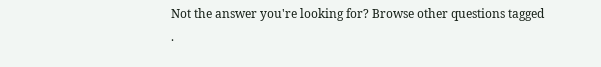Not the answer you're looking for? Browse other questions tagged .